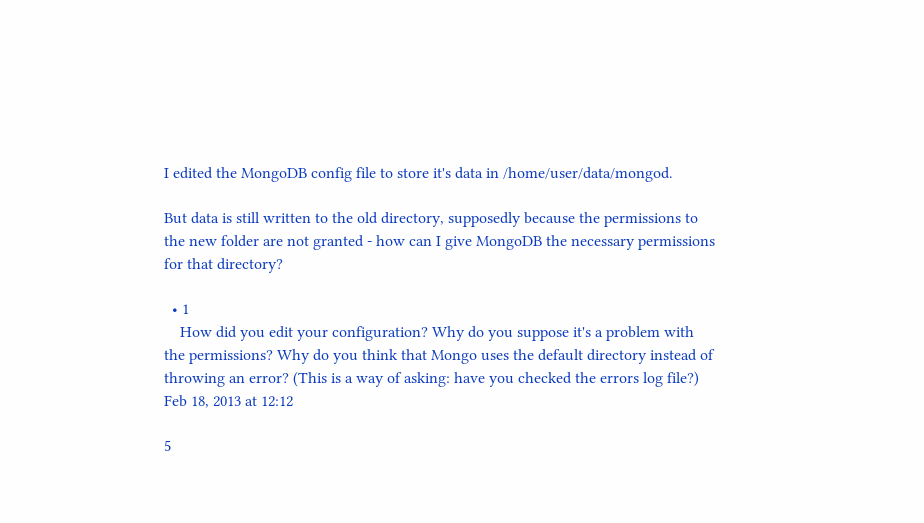I edited the MongoDB config file to store it's data in /home/user/data/mongod.

But data is still written to the old directory, supposedly because the permissions to the new folder are not granted - how can I give MongoDB the necessary permissions for that directory?

  • 1
    How did you edit your configuration? Why do you suppose it's a problem with the permissions? Why do you think that Mongo uses the default directory instead of throwing an error? (This is a way of asking: have you checked the errors log file?) Feb 18, 2013 at 12:12

5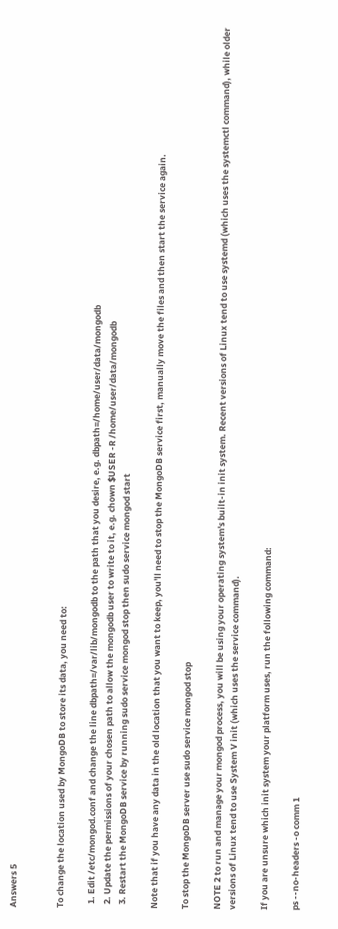Answers 5


To change the location used by MongoDB to store its data, you need to:

  1. Edit /etc/mongod.conf and change the line dbpath=/var/lib/mongodb to the path that you desire, e.g. dbpath=/home/user/data/mongodb
  2. Update the permissions of your chosen path to allow the mongodb user to write to it, e.g. chown $USER -R /home/user/data/mongodb
  3. Restart the MongoDB service by running sudo service mongod stop then sudo service mongod start

Note that if you have any data in the old location that you want to keep, you'll need to stop the MongoDB service first, manually move the files and then start the service again.

To stop the MongoDB server use sudo service mongod stop

NOTE 2 to run and manage your mongod process, you will be using your operating system's built-in init system. Recent versions of Linux tend to use systemd (which uses the systemctl command), while older versions of Linux tend to use System V init (which uses the service command).

If you are unsure which init system your platform uses, run the following command:

ps --no-headers -o comm 1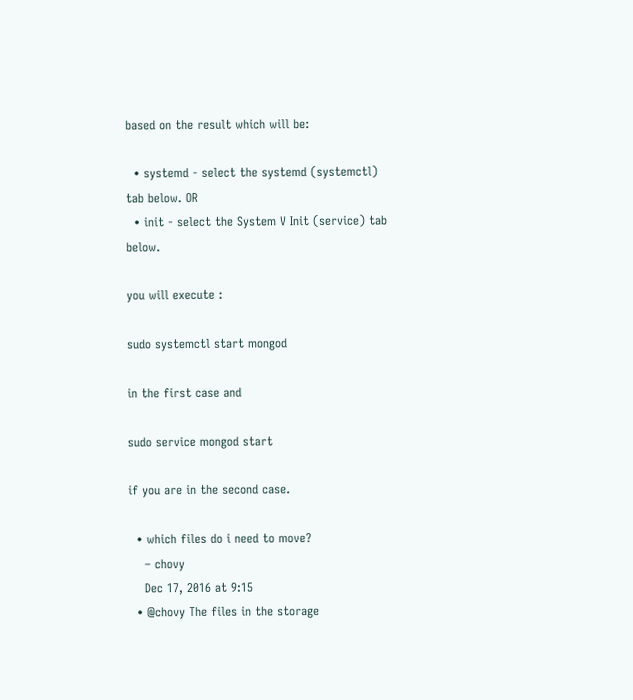based on the result which will be:

  • systemd - select the systemd (systemctl) tab below. OR
  • init - select the System V Init (service) tab below.

you will execute :

sudo systemctl start mongod

in the first case and

sudo service mongod start

if you are in the second case.

  • which files do i need to move?
    – chovy
    Dec 17, 2016 at 9:15
  • @chovy The files in the storage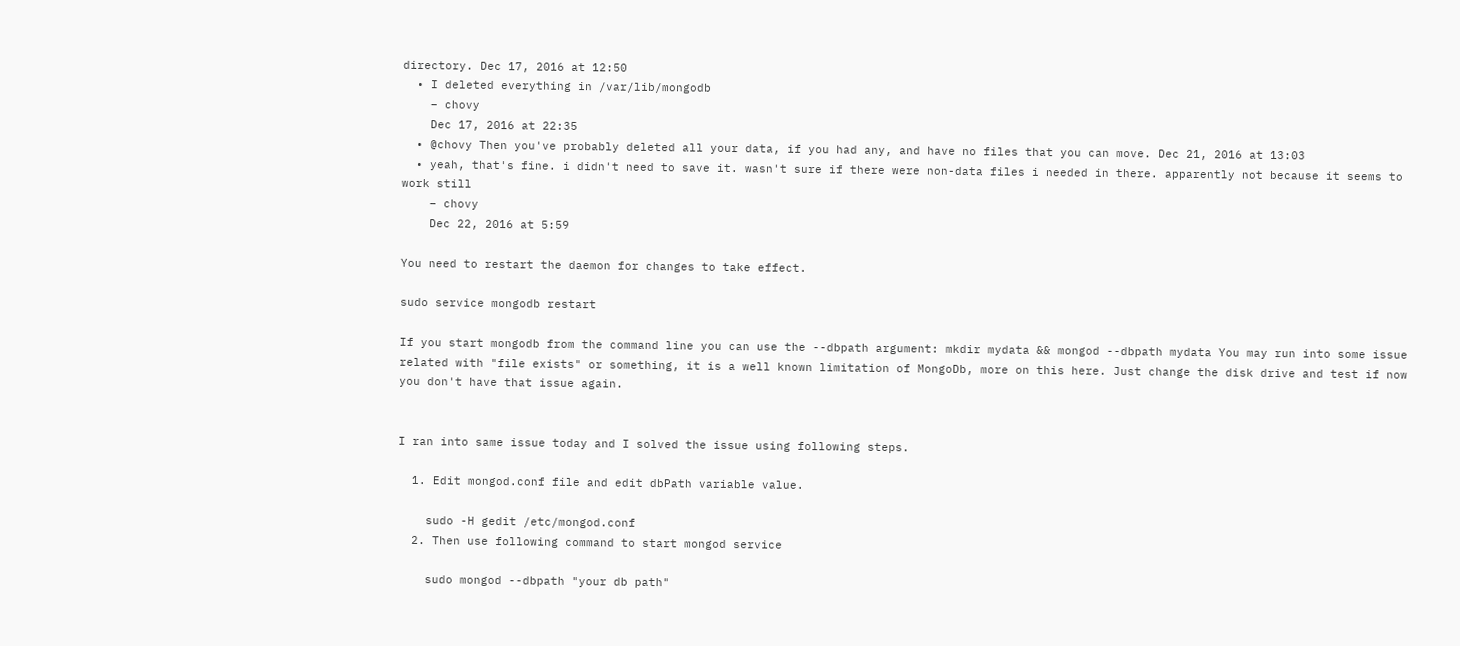directory. Dec 17, 2016 at 12:50
  • I deleted everything in /var/lib/mongodb
    – chovy
    Dec 17, 2016 at 22:35
  • @chovy Then you've probably deleted all your data, if you had any, and have no files that you can move. Dec 21, 2016 at 13:03
  • yeah, that's fine. i didn't need to save it. wasn't sure if there were non-data files i needed in there. apparently not because it seems to work still
    – chovy
    Dec 22, 2016 at 5:59

You need to restart the daemon for changes to take effect.

sudo service mongodb restart

If you start mongodb from the command line you can use the --dbpath argument: mkdir mydata && mongod --dbpath mydata You may run into some issue related with "file exists" or something, it is a well known limitation of MongoDb, more on this here. Just change the disk drive and test if now you don't have that issue again.


I ran into same issue today and I solved the issue using following steps.

  1. Edit mongod.conf file and edit dbPath variable value.

    sudo -H gedit /etc/mongod.conf
  2. Then use following command to start mongod service

    sudo mongod --dbpath "your db path"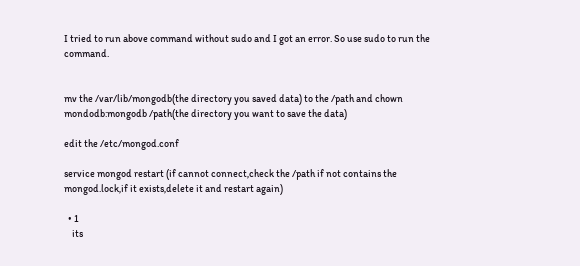I tried to run above command without sudo and I got an error. So use sudo to run the command.


mv the /var/lib/mongodb(the directory you saved data) to the /path and chown mondodb:mongodb /path(the directory you want to save the data)

edit the /etc/mongod.conf

service mongod restart (if cannot connect,check the /path if not contains the mongod.lock,if it exists,delete it and restart again)

  • 1
    its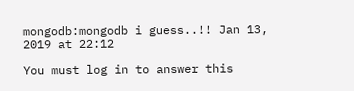mongodb:mongodb i guess..!! Jan 13, 2019 at 22:12

You must log in to answer this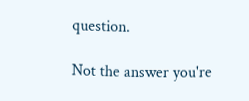question.

Not the answer you're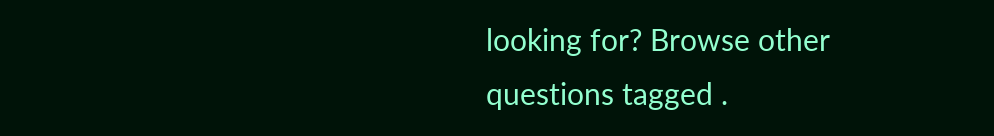looking for? Browse other questions tagged .